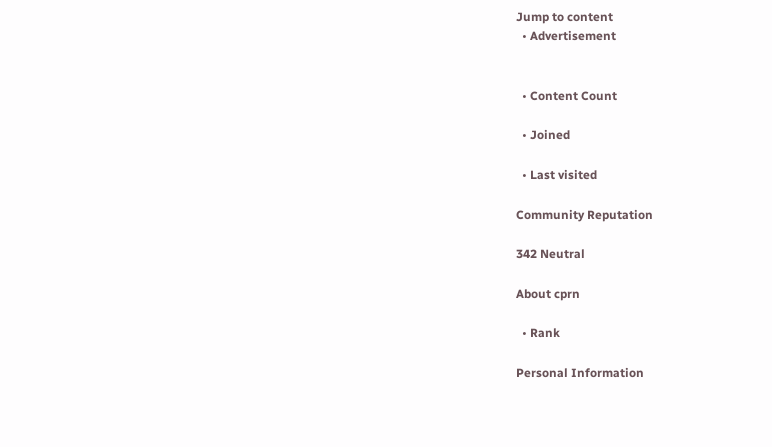Jump to content
  • Advertisement


  • Content Count

  • Joined

  • Last visited

Community Reputation

342 Neutral

About cprn

  • Rank

Personal Information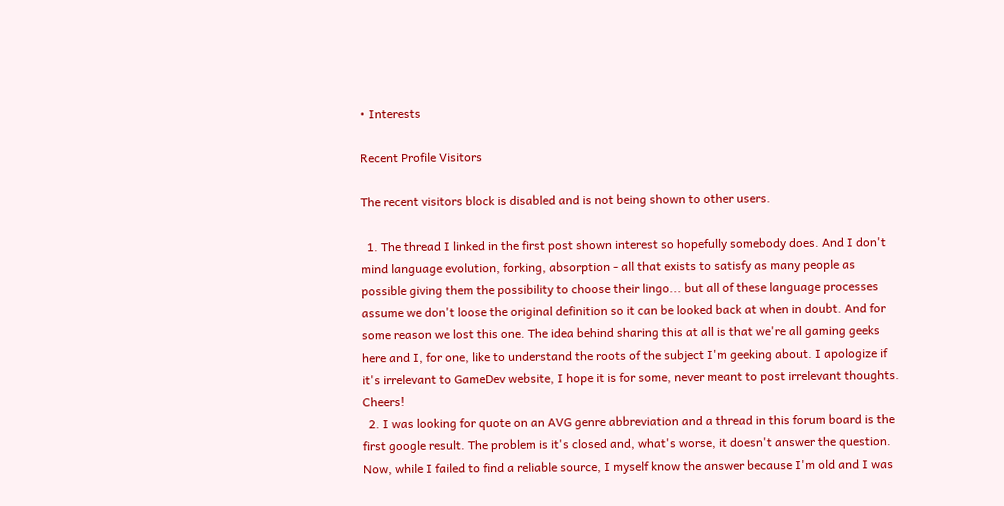• Interests

Recent Profile Visitors

The recent visitors block is disabled and is not being shown to other users.

  1. The thread I linked in the first post shown interest so hopefully somebody does. And I don't mind language evolution, forking, absorption - all that exists to satisfy as many people as possible giving them the possibility to choose their lingo... but all of these language processes assume we don't loose the original definition so it can be looked back at when in doubt. And for some reason we lost this one. The idea behind sharing this at all is that we're all gaming geeks here and I, for one, like to understand the roots of the subject I'm geeking about. I apologize if it's irrelevant to GameDev website, I hope it is for some, never meant to post irrelevant thoughts. Cheers!
  2. I was looking for quote on an AVG genre abbreviation and a thread in this forum board is the first google result. The problem is it's closed and, what's worse, it doesn't answer the question. Now, while I failed to find a reliable source, I myself know the answer because I'm old and I was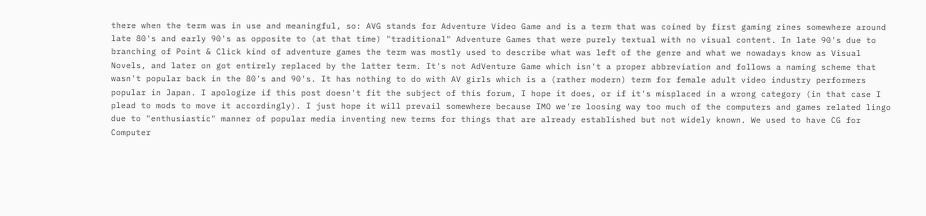there when the term was in use and meaningful, so: AVG stands for Adventure Video Game and is a term that was coined by first gaming zines somewhere around late 80's and early 90's as opposite to (at that time) "traditional" Adventure Games that were purely textual with no visual content. In late 90's due to branching of Point & Click kind of adventure games the term was mostly used to describe what was left of the genre and what we nowadays know as Visual Novels, and later on got entirely replaced by the latter term. It's not AdVenture Game which isn't a proper abbreviation and follows a naming scheme that wasn't popular back in the 80's and 90's. It has nothing to do with AV girls which is a (rather modern) term for female adult video industry performers popular in Japan. I apologize if this post doesn't fit the subject of this forum, I hope it does, or if it's misplaced in a wrong category (in that case I plead to mods to move it accordingly). I just hope it will prevail somewhere because IMO we're loosing way too much of the computers and games related lingo due to "enthusiastic" manner of popular media inventing new terms for things that are already established but not widely known. We used to have CG for Computer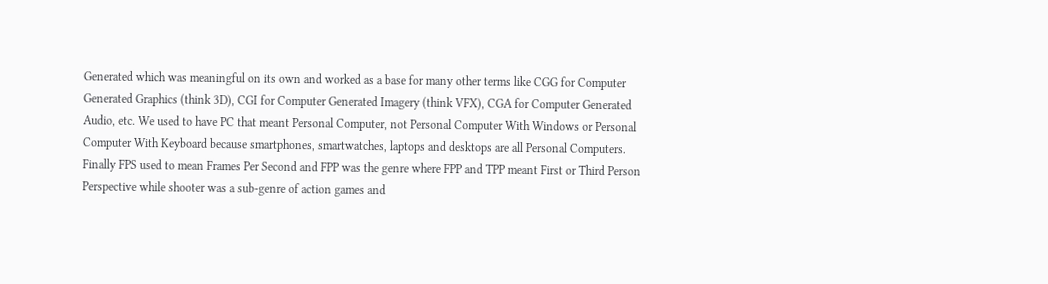Generated which was meaningful on its own and worked as a base for many other terms like CGG for Computer Generated Graphics (think 3D), CGI for Computer Generated Imagery (think VFX), CGA for Computer Generated Audio, etc. We used to have PC that meant Personal Computer, not Personal Computer With Windows or Personal Computer With Keyboard because smartphones, smartwatches, laptops and desktops are all Personal Computers. Finally FPS used to mean Frames Per Second and FPP was the genre where FPP and TPP meant First or Third Person Perspective while shooter was a sub-genre of action games and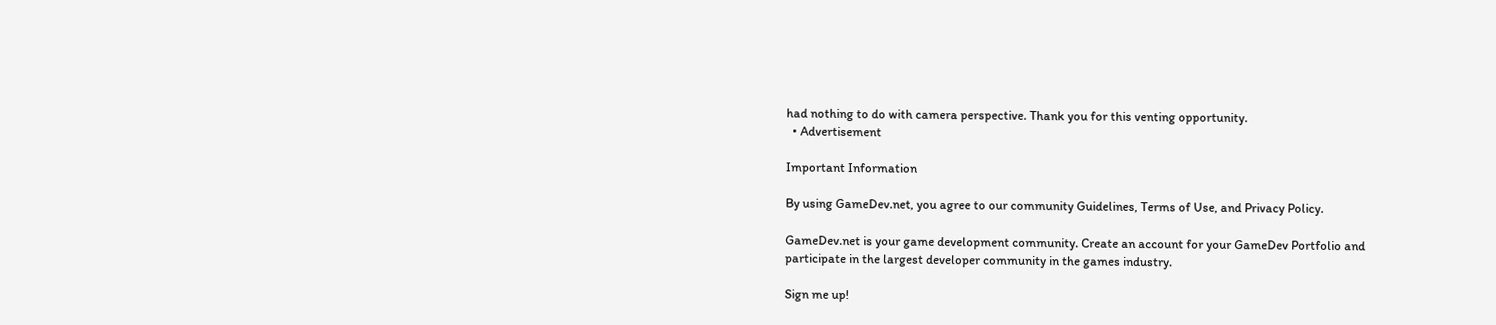had nothing to do with camera perspective. Thank you for this venting opportunity.
  • Advertisement

Important Information

By using GameDev.net, you agree to our community Guidelines, Terms of Use, and Privacy Policy.

GameDev.net is your game development community. Create an account for your GameDev Portfolio and participate in the largest developer community in the games industry.

Sign me up!